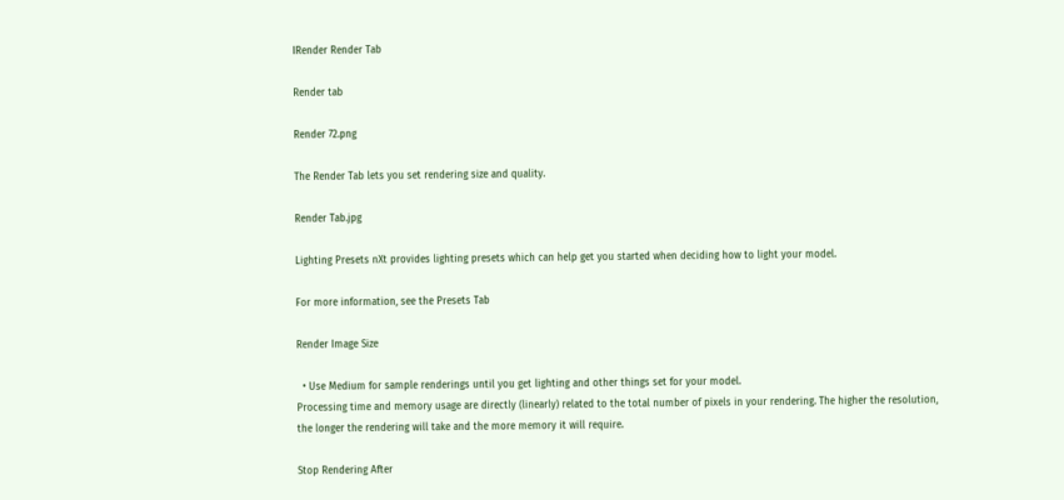IRender Render Tab

Render tab

Render 72.png

The Render Tab lets you set rendering size and quality.

Render Tab.jpg

Lighting Presets nXt provides lighting presets which can help get you started when deciding how to light your model.

For more information, see the Presets Tab

Render Image Size

  • Use Medium for sample renderings until you get lighting and other things set for your model.
Processing time and memory usage are directly (linearly) related to the total number of pixels in your rendering. The higher the resolution, the longer the rendering will take and the more memory it will require.

Stop Rendering After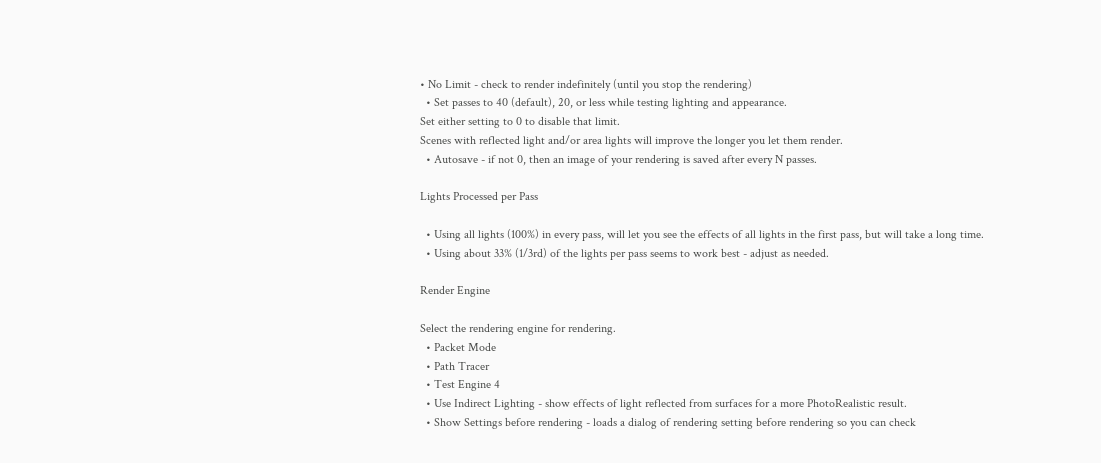• No Limit - check to render indefinitely (until you stop the rendering)
  • Set passes to 40 (default), 20, or less while testing lighting and appearance.
Set either setting to 0 to disable that limit.
Scenes with reflected light and/or area lights will improve the longer you let them render.
  • Autosave - if not 0, then an image of your rendering is saved after every N passes.

Lights Processed per Pass

  • Using all lights (100%) in every pass, will let you see the effects of all lights in the first pass, but will take a long time.
  • Using about 33% (1/3rd) of the lights per pass seems to work best - adjust as needed.

Render Engine

Select the rendering engine for rendering.
  • Packet Mode
  • Path Tracer
  • Test Engine 4
  • Use Indirect Lighting - show effects of light reflected from surfaces for a more PhotoRealistic result.
  • Show Settings before rendering - loads a dialog of rendering setting before rendering so you can check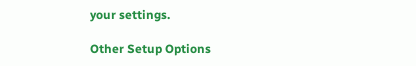your settings.

Other Setup Options